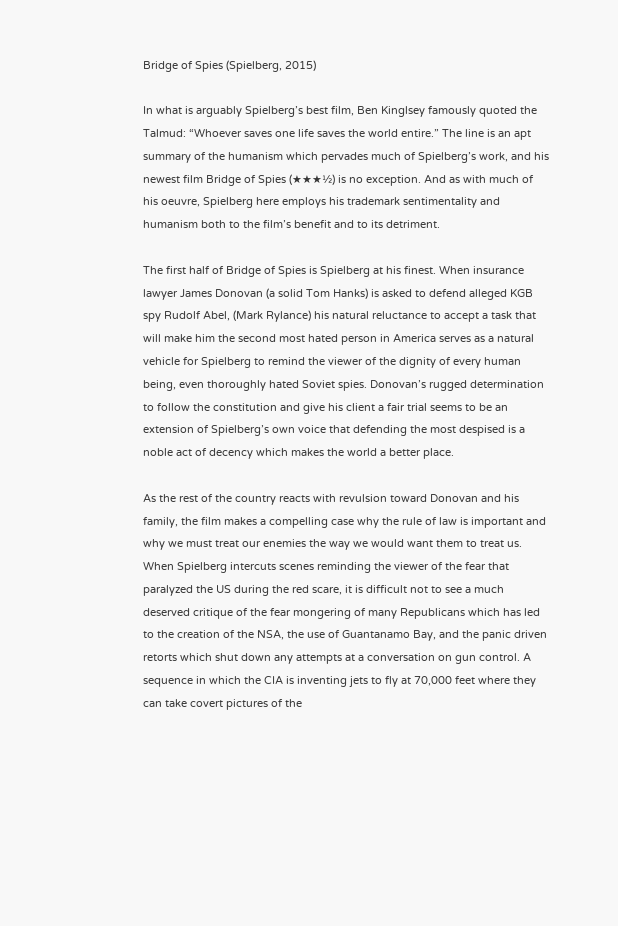Bridge of Spies (Spielberg, 2015)

In what is arguably Spielberg’s best film, Ben Kinglsey famously quoted the Talmud: “Whoever saves one life saves the world entire.” The line is an apt summary of the humanism which pervades much of Spielberg’s work, and his newest film Bridge of Spies (★★★½) is no exception. And as with much of his oeuvre, Spielberg here employs his trademark sentimentality and humanism both to the film’s benefit and to its detriment.

The first half of Bridge of Spies is Spielberg at his finest. When insurance lawyer James Donovan (a solid Tom Hanks) is asked to defend alleged KGB spy Rudolf Abel, (Mark Rylance) his natural reluctance to accept a task that will make him the second most hated person in America serves as a natural vehicle for Spielberg to remind the viewer of the dignity of every human being, even thoroughly hated Soviet spies. Donovan’s rugged determination to follow the constitution and give his client a fair trial seems to be an extension of Spielberg’s own voice that defending the most despised is a noble act of decency which makes the world a better place.

As the rest of the country reacts with revulsion toward Donovan and his family, the film makes a compelling case why the rule of law is important and why we must treat our enemies the way we would want them to treat us. When Spielberg intercuts scenes reminding the viewer of the fear that paralyzed the US during the red scare, it is difficult not to see a much deserved critique of the fear mongering of many Republicans which has led to the creation of the NSA, the use of Guantanamo Bay, and the panic driven retorts which shut down any attempts at a conversation on gun control. A sequence in which the CIA is inventing jets to fly at 70,000 feet where they can take covert pictures of the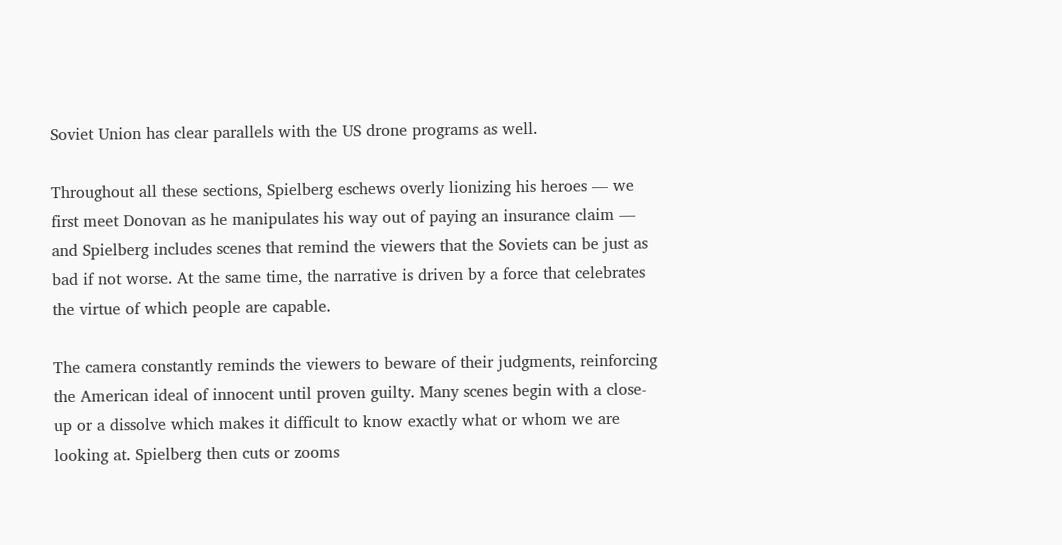Soviet Union has clear parallels with the US drone programs as well.

Throughout all these sections, Spielberg eschews overly lionizing his heroes — we first meet Donovan as he manipulates his way out of paying an insurance claim — and Spielberg includes scenes that remind the viewers that the Soviets can be just as bad if not worse. At the same time, the narrative is driven by a force that celebrates the virtue of which people are capable.

The camera constantly reminds the viewers to beware of their judgments, reinforcing the American ideal of innocent until proven guilty. Many scenes begin with a close-up or a dissolve which makes it difficult to know exactly what or whom we are looking at. Spielberg then cuts or zooms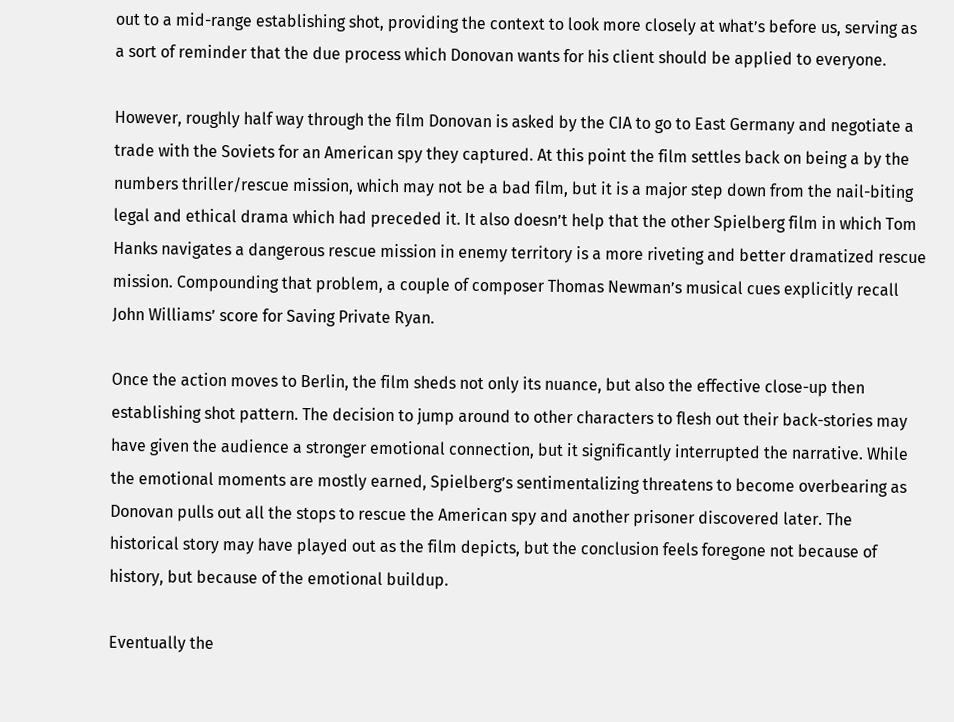out to a mid-range establishing shot, providing the context to look more closely at what’s before us, serving as a sort of reminder that the due process which Donovan wants for his client should be applied to everyone.

However, roughly half way through the film Donovan is asked by the CIA to go to East Germany and negotiate a trade with the Soviets for an American spy they captured. At this point the film settles back on being a by the numbers thriller/rescue mission, which may not be a bad film, but it is a major step down from the nail-biting legal and ethical drama which had preceded it. It also doesn’t help that the other Spielberg film in which Tom Hanks navigates a dangerous rescue mission in enemy territory is a more riveting and better dramatized rescue mission. Compounding that problem, a couple of composer Thomas Newman’s musical cues explicitly recall John Williams’ score for Saving Private Ryan.

Once the action moves to Berlin, the film sheds not only its nuance, but also the effective close-up then establishing shot pattern. The decision to jump around to other characters to flesh out their back-stories may have given the audience a stronger emotional connection, but it significantly interrupted the narrative. While the emotional moments are mostly earned, Spielberg’s sentimentalizing threatens to become overbearing as Donovan pulls out all the stops to rescue the American spy and another prisoner discovered later. The historical story may have played out as the film depicts, but the conclusion feels foregone not because of history, but because of the emotional buildup.

Eventually the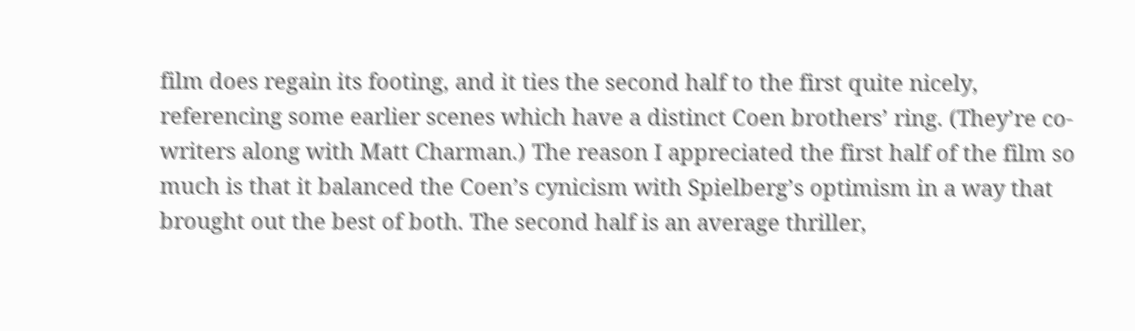film does regain its footing, and it ties the second half to the first quite nicely, referencing some earlier scenes which have a distinct Coen brothers’ ring. (They’re co-writers along with Matt Charman.) The reason I appreciated the first half of the film so much is that it balanced the Coen’s cynicism with Spielberg’s optimism in a way that brought out the best of both. The second half is an average thriller,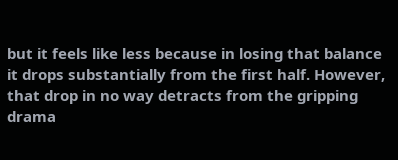but it feels like less because in losing that balance it drops substantially from the first half. However, that drop in no way detracts from the gripping drama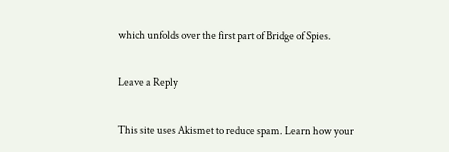which unfolds over the first part of Bridge of Spies.

Leave a Reply

This site uses Akismet to reduce spam. Learn how your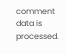comment data is processed.